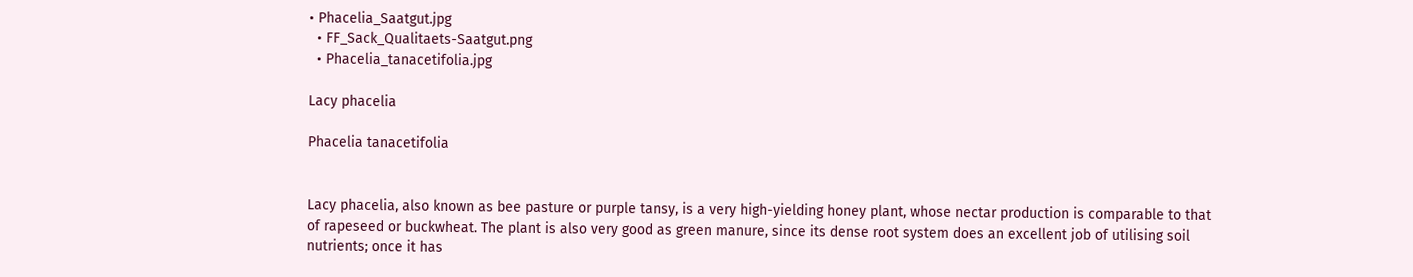• Phacelia_Saatgut.jpg
  • FF_Sack_Qualitaets-Saatgut.png
  • Phacelia_tanacetifolia.jpg

Lacy phacelia

Phacelia tanacetifolia


Lacy phacelia, also known as bee pasture or purple tansy, is a very high-yielding honey plant, whose nectar production is comparable to that of rapeseed or buckwheat. The plant is also very good as green manure, since its dense root system does an excellent job of utilising soil nutrients; once it has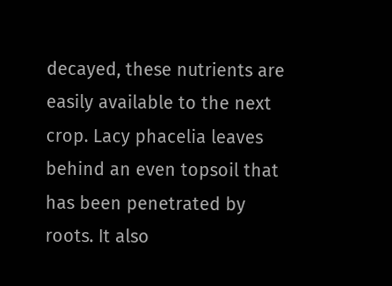decayed, these nutrients are easily available to the next crop. Lacy phacelia leaves behind an even topsoil that has been penetrated by roots. It also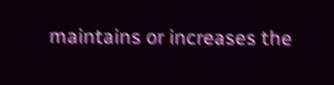maintains or increases the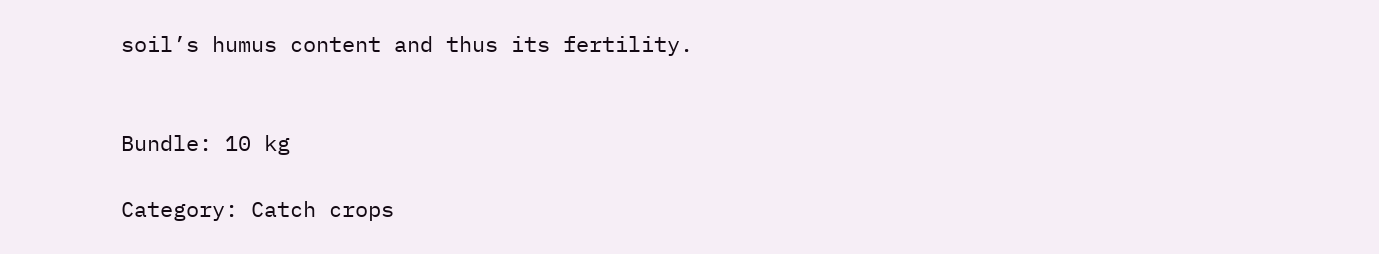soil’s humus content and thus its fertility.


Bundle: 10 kg

Category: Catch crops